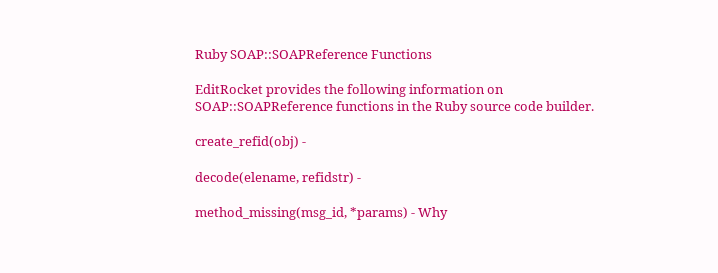Ruby SOAP::SOAPReference Functions

EditRocket provides the following information on SOAP::SOAPReference functions in the Ruby source code builder.

create_refid(obj) -

decode(elename, refidstr) -

method_missing(msg_id, *params) - Why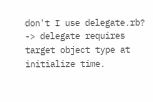don't I use delegate.rb? -> delegate requires target object type at initialize time.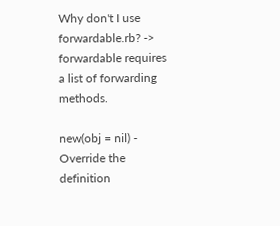Why don't I use forwardable.rb? -> forwardable requires a list of forwarding methods.

new(obj = nil) - Override the definition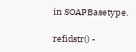in SOAPBasetype.

refidstr() -